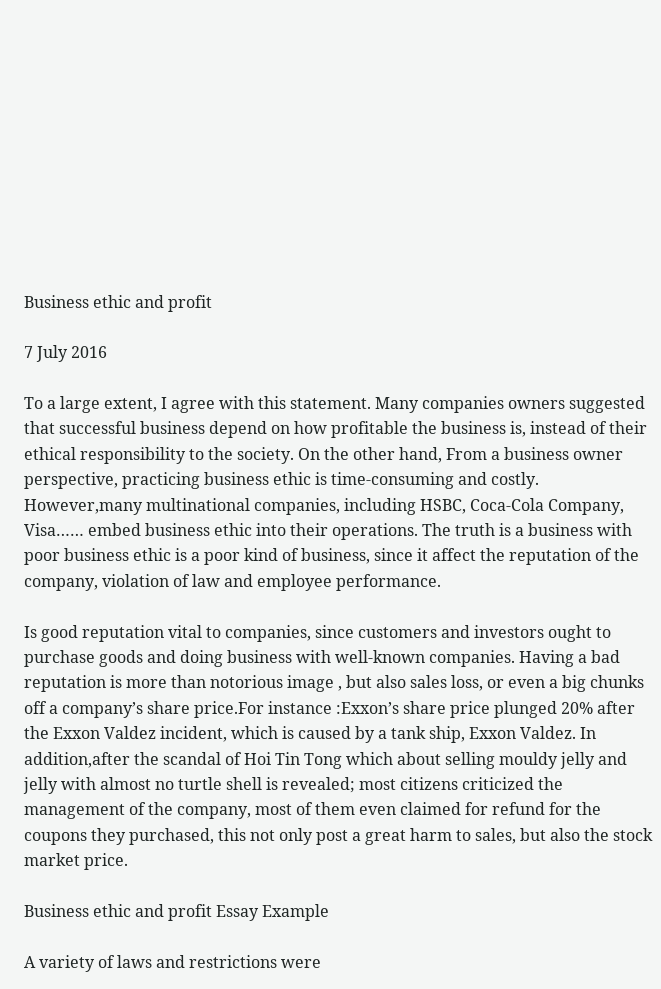Business ethic and profit

7 July 2016

To a large extent, I agree with this statement. Many companies owners suggested that successful business depend on how profitable the business is, instead of their ethical responsibility to the society. On the other hand, From a business owner perspective, practicing business ethic is time-consuming and costly. However,many multinational companies, including HSBC, Coca-Cola Company, Visa…… embed business ethic into their operations. The truth is a business with poor business ethic is a poor kind of business, since it affect the reputation of the company, violation of law and employee performance.

Is good reputation vital to companies, since customers and investors ought to purchase goods and doing business with well-known companies. Having a bad reputation is more than notorious image , but also sales loss, or even a big chunks off a company’s share price.For instance :Exxon’s share price plunged 20% after the Exxon Valdez incident, which is caused by a tank ship, Exxon Valdez. In addition,after the scandal of Hoi Tin Tong which about selling mouldy jelly and jelly with almost no turtle shell is revealed; most citizens criticized the management of the company, most of them even claimed for refund for the coupons they purchased, this not only post a great harm to sales, but also the stock market price.

Business ethic and profit Essay Example

A variety of laws and restrictions were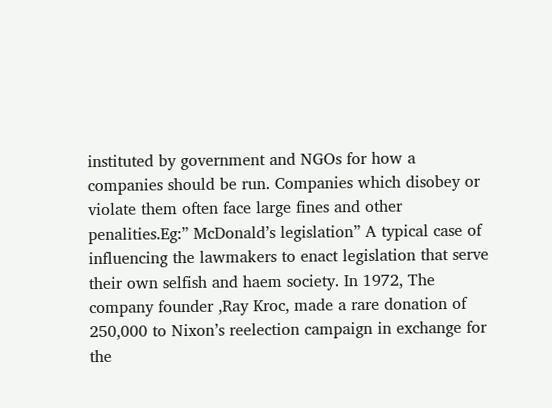instituted by government and NGOs for how a companies should be run. Companies which disobey or violate them often face large fines and other penalities.Eg:” McDonald’s legislation” A typical case of influencing the lawmakers to enact legislation that serve their own selfish and haem society. In 1972, The company founder ,Ray Kroc, made a rare donation of 250,000 to Nixon’s reelection campaign in exchange for the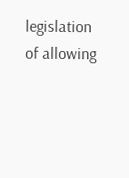legislation of allowing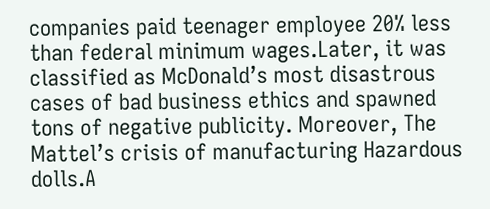companies paid teenager employee 20% less than federal minimum wages.Later, it was classified as McDonald’s most disastrous cases of bad business ethics and spawned tons of negative publicity. Moreover, The Mattel’s crisis of manufacturing Hazardous dolls.A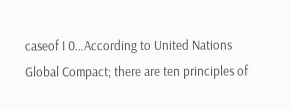caseof I 0…According to United Nations Global Compact; there are ten principles of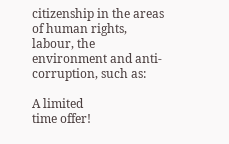citizenship in the areas of human rights, labour, the environment and anti-corruption, such as:

A limited
time offer!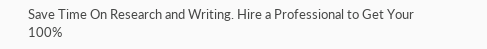Save Time On Research and Writing. Hire a Professional to Get Your 100%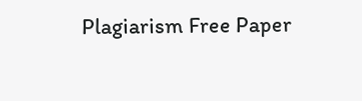Plagiarism Free Paper